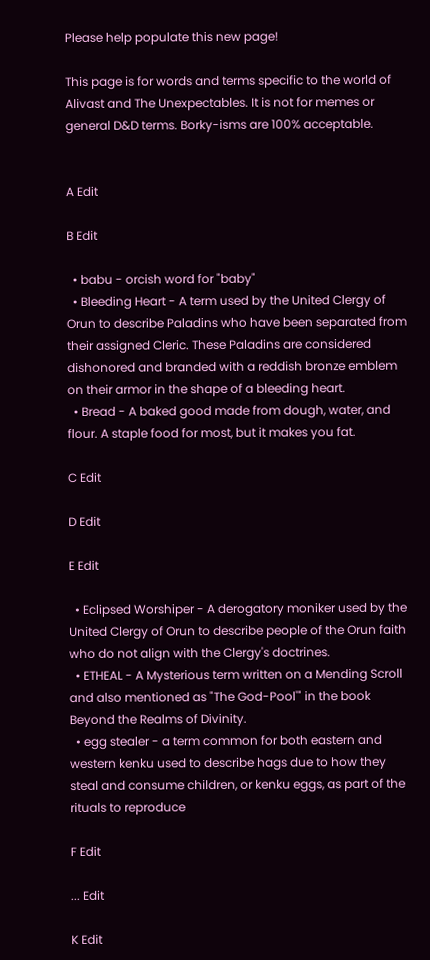Please help populate this new page!

This page is for words and terms specific to the world of Alivast and The Unexpectables. It is not for memes or general D&D terms. Borky-isms are 100% acceptable.


A Edit

B Edit

  • babu - orcish word for "baby"
  • Bleeding Heart - A term used by the United Clergy of Orun to describe Paladins who have been separated from their assigned Cleric. These Paladins are considered dishonored and branded with a reddish bronze emblem on their armor in the shape of a bleeding heart.
  • Bread - A baked good made from dough, water, and flour. A staple food for most, but it makes you fat.

C Edit

D Edit

E Edit

  • Eclipsed Worshiper - A derogatory moniker used by the United Clergy of Orun to describe people of the Orun faith who do not align with the Clergy's doctrines.
  • ETHEAL - A Mysterious term written on a Mending Scroll and also mentioned as "The God-Pool'" in the book Beyond the Realms of Divinity.
  • egg stealer - a term common for both eastern and western kenku used to describe hags due to how they steal and consume children, or kenku eggs, as part of the rituals to reproduce

F Edit

... Edit

K Edit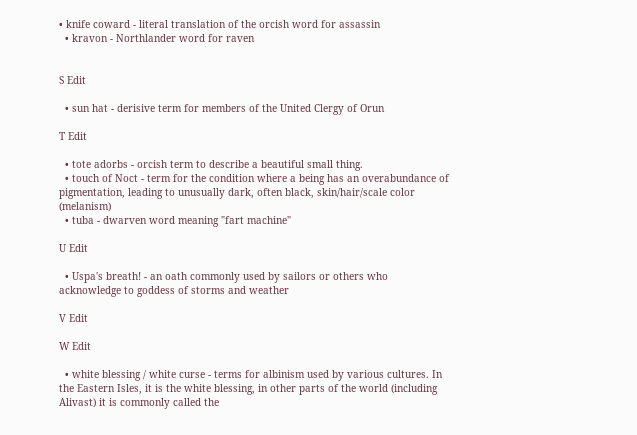• knife coward - literal translation of the orcish word for assassin
  • kravon - Northlander word for raven


S Edit

  • sun hat - derisive term for members of the United Clergy of Orun

T Edit

  • tote adorbs - orcish term to describe a beautiful small thing.
  • touch of Noct - term for the condition where a being has an overabundance of pigmentation, leading to unusually dark, often black, skin/hair/scale color (melanism)
  • tuba - dwarven word meaning "fart machine"

U Edit

  • Uspa's breath! - an oath commonly used by sailors or others who acknowledge to goddess of storms and weather

V Edit

W Edit

  • white blessing / white curse - terms for albinism used by various cultures. In the Eastern Isles, it is the white blessing, in other parts of the world (including Alivast) it is commonly called the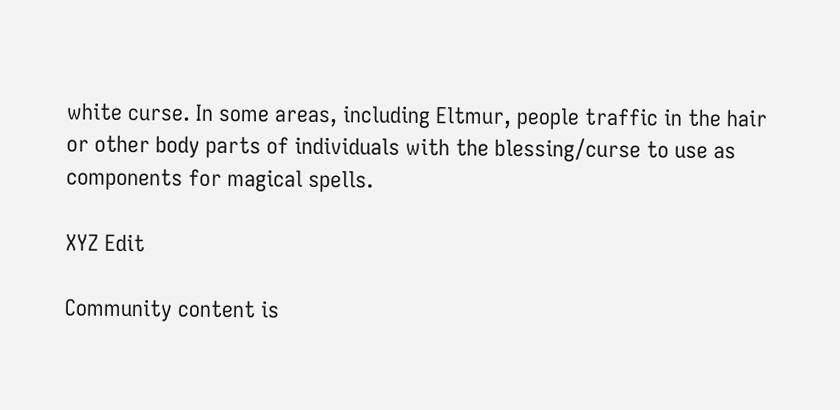white curse. In some areas, including Eltmur, people traffic in the hair or other body parts of individuals with the blessing/curse to use as components for magical spells.

XYZ Edit

Community content is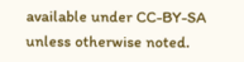available under CC-BY-SA unless otherwise noted.